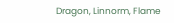Dragon, Linnorm, Flame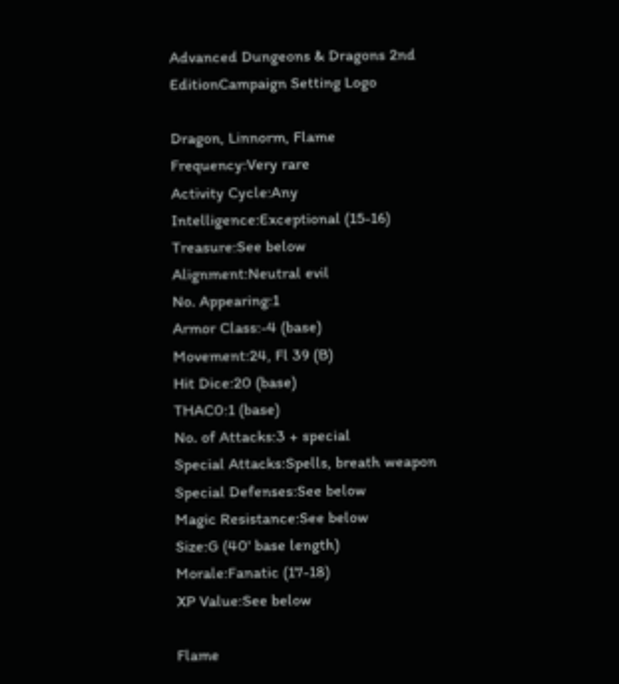Advanced Dungeons & Dragons 2nd EditionCampaign Setting Logo

Dragon, Linnorm, Flame
Frequency:Very rare
Activity Cycle:Any
Intelligence:Exceptional (15-16)
Treasure:See below
Alignment:Neutral evil
No. Appearing:1
Armor Class:-4 (base)
Movement:24, Fl 39 (B)
Hit Dice:20 (base)
THAC0:1 (base)
No. of Attacks:3 + special
Special Attacks:Spells, breath weapon
Special Defenses:See below
Magic Resistance:See below
Size:G (40' base length)
Morale:Fanatic (17-18)
XP Value:See below

Flame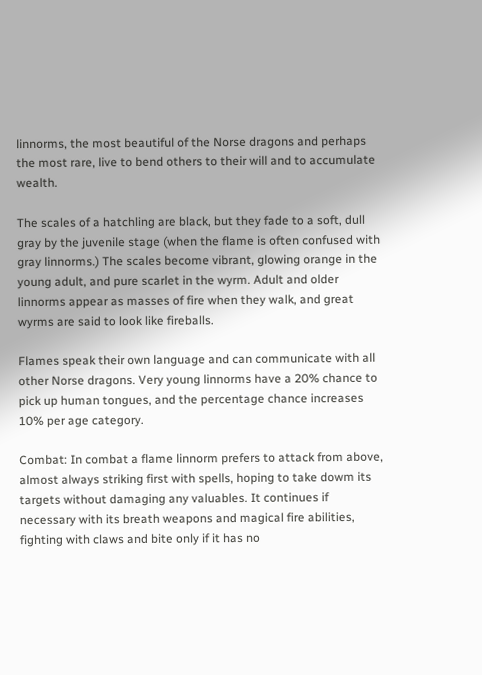linnorms, the most beautiful of the Norse dragons and perhaps the most rare, live to bend others to their will and to accumulate wealth.

The scales of a hatchling are black, but they fade to a soft, dull gray by the juvenile stage (when the flame is often confused with gray linnorms.) The scales become vibrant, glowing orange in the young adult, and pure scarlet in the wyrm. Adult and older linnorms appear as masses of fire when they walk, and great wyrms are said to look like fireballs.

Flames speak their own language and can communicate with all other Norse dragons. Very young linnorms have a 20% chance to pick up human tongues, and the percentage chance increases 10% per age category.

Combat: In combat a flame linnorm prefers to attack from above, almost always striking first with spells, hoping to take dowm its targets without damaging any valuables. It continues if necessary with its breath weapons and magical fire abilities, fighting with claws and bite only if it has no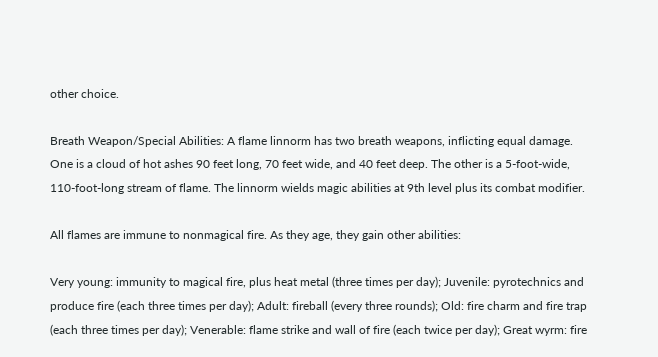other choice.

Breath Weapon/Special Abilities: A flame linnorm has two breath weapons, inflicting equal damage. One is a cloud of hot ashes 90 feet long, 70 feet wide, and 40 feet deep. The other is a 5-foot-wide, 110-foot-long stream of flame. The linnorm wields magic abilities at 9th level plus its combat modifier.

All flames are immune to nonmagical fire. As they age, they gain other abilities:

Very young: immunity to magical fire, plus heat metal (three times per day); Juvenile: pyrotechnics and produce fire (each three times per day); Adult: fireball (every three rounds); Old: fire charm and fire trap (each three times per day); Venerable: flame strike and wall of fire (each twice per day); Great wyrm: fire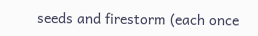seeds and firestorm (each once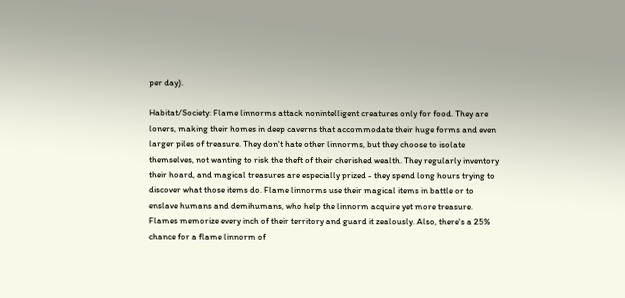per day).

Habitat/Society: Flame linnorms attack nonintelligent creatures only for food. They are loners, making their homes in deep caverns that accommodate their huge forms and even larger piles of treasure. They don't hate other linnorms, but they choose to isolate themselves, not wanting to risk the theft of their cherished wealth. They regularly inventory their hoard, and magical treasures are especially prized - they spend long hours trying to discover what those items do. Flame linnorms use their magical items in battle or to enslave humans and demihumans, who help the linnorm acquire yet more treasure. Flames memorize every inch of their territory and guard it zealously. Also, there's a 25% chance for a flame linnorm of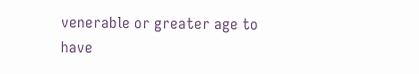venerable or greater age to have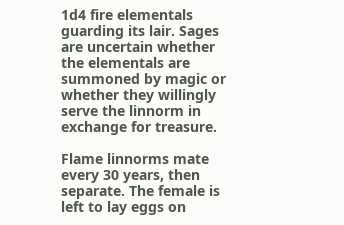1d4 fire elementals guarding its lair. Sages are uncertain whether the elementals are summoned by magic or whether they willingly serve the linnorm in exchange for treasure.

Flame linnorms mate every 30 years, then separate. The female is left to lay eggs on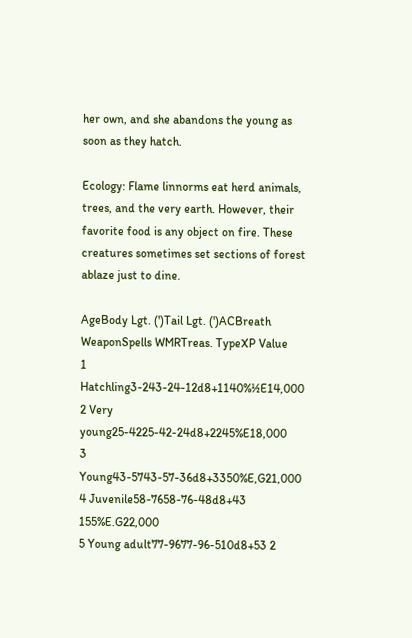her own, and she abandons the young as soon as they hatch.

Ecology: Flame linnorms eat herd animals, trees, and the very earth. However, their favorite food is any object on fire. These creatures sometimes set sections of forest ablaze just to dine.

AgeBody Lgt. (')Tail Lgt. (')ACBreath WeaponSpells WMRTreas. TypeXP Value
1 Hatchling3-243-24-12d8+1140%½E14,000
2 Very young25-4225-42-24d8+2245%E18,000
3 Young43-5743-57-36d8+3350%E,G21,000
4 Juvenile58-7658-76-48d8+43 155%E.G22,000
5 Young adult77-9677-96-510d8+53 2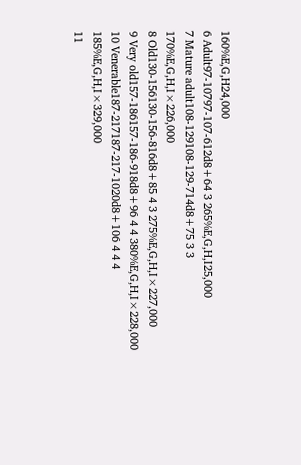160%E,G,H24,000
6 Adult97-10797-107-612d8+64 3 265%E,G,H,I25,000
7 Mature adult108-129108-129-714d8+75 3 3 170%E,G,H,I×226,000
8 Old130-156130-156-816d8+85 4 3 275%E,G,H,I×227,000
9 Very old157-186157-186-918d8+96 4 4 380%E,G,H,I×228,000
10 Venerable187-217187-217-1020d8+106 4 4 4 185%E,G,H,I×329,000
11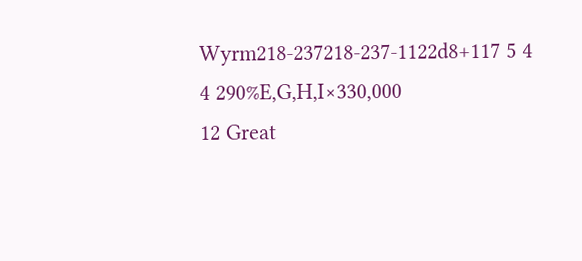Wyrm218-237218-237-1122d8+117 5 4 4 290%E,G,H,I×330,000
12 Great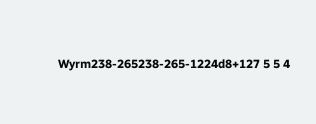Wyrm238-265238-265-1224d8+127 5 5 4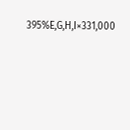395%E,G,H,I×331,000